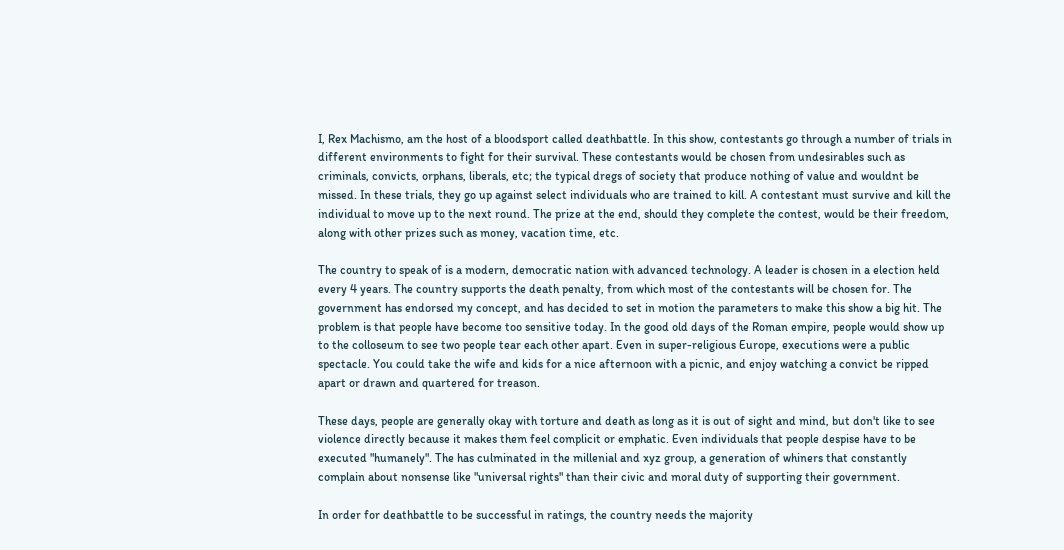I, Rex Machismo, am the host of a bloodsport called deathbattle. In this show, contestants go through a number of trials in different environments to fight for their survival. These contestants would be chosen from undesirables such as criminals, convicts, orphans, liberals, etc; the typical dregs of society that produce nothing of value and wouldnt be missed. In these trials, they go up against select individuals who are trained to kill. A contestant must survive and kill the individual to move up to the next round. The prize at the end, should they complete the contest, would be their freedom, along with other prizes such as money, vacation time, etc.

The country to speak of is a modern, democratic nation with advanced technology. A leader is chosen in a election held every 4 years. The country supports the death penalty, from which most of the contestants will be chosen for. The government has endorsed my concept, and has decided to set in motion the parameters to make this show a big hit. The problem is that people have become too sensitive today. In the good old days of the Roman empire, people would show up to the colloseum to see two people tear each other apart. Even in super-religious Europe, executions were a public spectacle. You could take the wife and kids for a nice afternoon with a picnic, and enjoy watching a convict be ripped apart or drawn and quartered for treason.

These days, people are generally okay with torture and death as long as it is out of sight and mind, but don't like to see violence directly because it makes them feel complicit or emphatic. Even individuals that people despise have to be executed "humanely". The has culminated in the millenial and xyz group, a generation of whiners that constantly complain about nonsense like "universal rights" than their civic and moral duty of supporting their government.

In order for deathbattle to be successful in ratings, the country needs the majority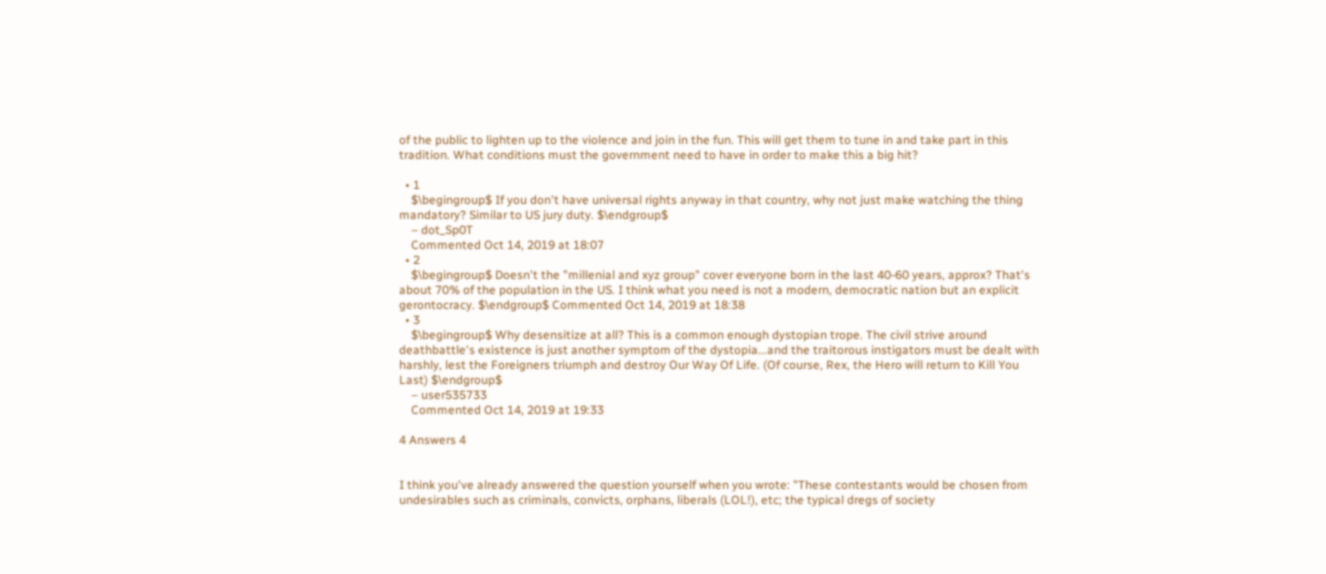of the public to lighten up to the violence and join in the fun. This will get them to tune in and take part in this tradition. What conditions must the government need to have in order to make this a big hit?

  • 1
    $\begingroup$ If you don't have universal rights anyway in that country, why not just make watching the thing mandatory? Similar to US jury duty. $\endgroup$
    – dot_Sp0T
    Commented Oct 14, 2019 at 18:07
  • 2
    $\begingroup$ Doesn't the "millenial and xyz group" cover everyone born in the last 40-60 years, approx? That's about 70% of the population in the US. I think what you need is not a modern, democratic nation but an explicit gerontocracy. $\endgroup$ Commented Oct 14, 2019 at 18:38
  • 3
    $\begingroup$ Why desensitize at all? This is a common enough dystopian trope. The civil strive around deathbattle's existence is just another symptom of the dystopia...and the traitorous instigators must be dealt with harshly, lest the Foreigners triumph and destroy Our Way Of Life. (Of course, Rex, the Hero will return to Kill You Last) $\endgroup$
    – user535733
    Commented Oct 14, 2019 at 19:33

4 Answers 4


I think you've already answered the question yourself when you wrote: "These contestants would be chosen from undesirables such as criminals, convicts, orphans, liberals (LOL!), etc; the typical dregs of society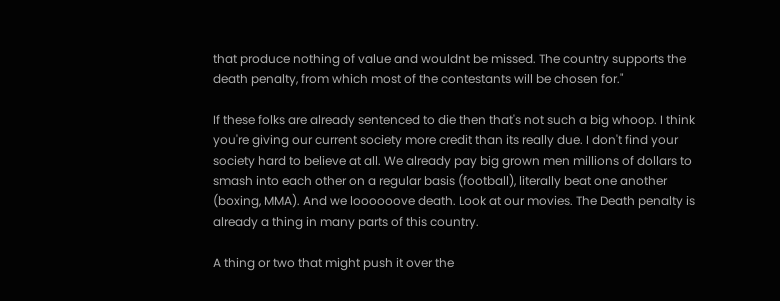that produce nothing of value and wouldnt be missed. The country supports the death penalty, from which most of the contestants will be chosen for."

If these folks are already sentenced to die then that's not such a big whoop. I think you're giving our current society more credit than its really due. I don't find your society hard to believe at all. We already pay big grown men millions of dollars to smash into each other on a regular basis (football), literally beat one another (boxing, MMA). And we loooooove death. Look at our movies. The Death penalty is already a thing in many parts of this country.

A thing or two that might push it over the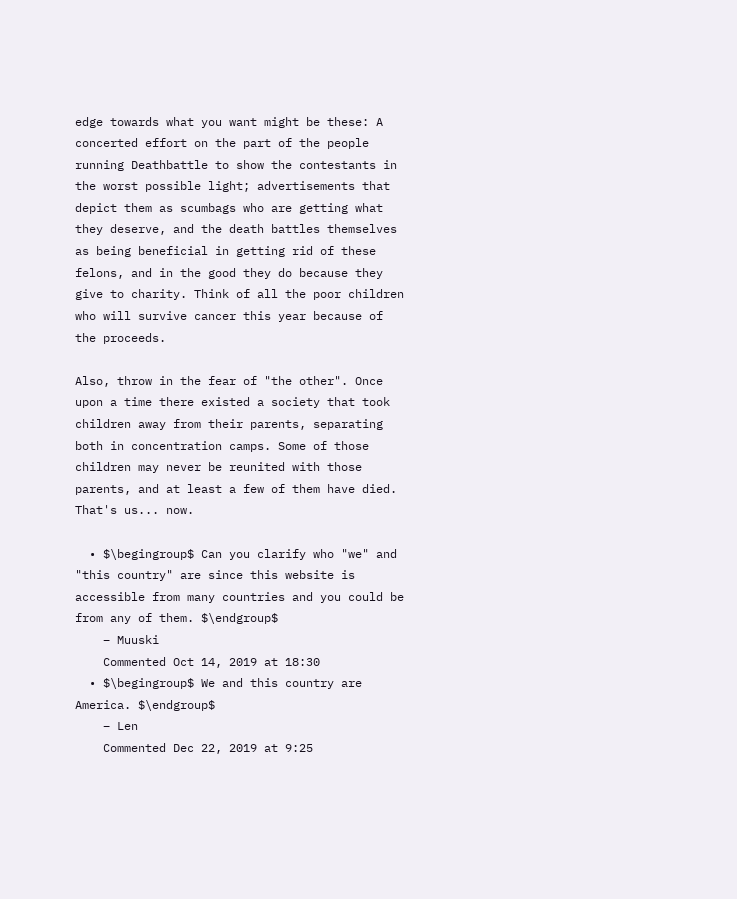edge towards what you want might be these: A concerted effort on the part of the people running Deathbattle to show the contestants in the worst possible light; advertisements that depict them as scumbags who are getting what they deserve, and the death battles themselves as being beneficial in getting rid of these felons, and in the good they do because they give to charity. Think of all the poor children who will survive cancer this year because of the proceeds.

Also, throw in the fear of "the other". Once upon a time there existed a society that took children away from their parents, separating both in concentration camps. Some of those children may never be reunited with those parents, and at least a few of them have died. That's us... now.

  • $\begingroup$ Can you clarify who "we" and "this country" are since this website is accessible from many countries and you could be from any of them. $\endgroup$
    – Muuski
    Commented Oct 14, 2019 at 18:30
  • $\begingroup$ We and this country are America. $\endgroup$
    – Len
    Commented Dec 22, 2019 at 9:25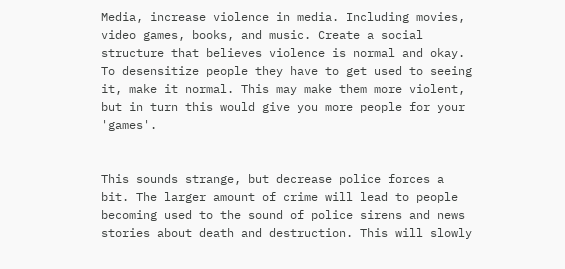Media, increase violence in media. Including movies, video games, books, and music. Create a social structure that believes violence is normal and okay. To desensitize people they have to get used to seeing it, make it normal. This may make them more violent, but in turn this would give you more people for your 'games'.


This sounds strange, but decrease police forces a bit. The larger amount of crime will lead to people becoming used to the sound of police sirens and news stories about death and destruction. This will slowly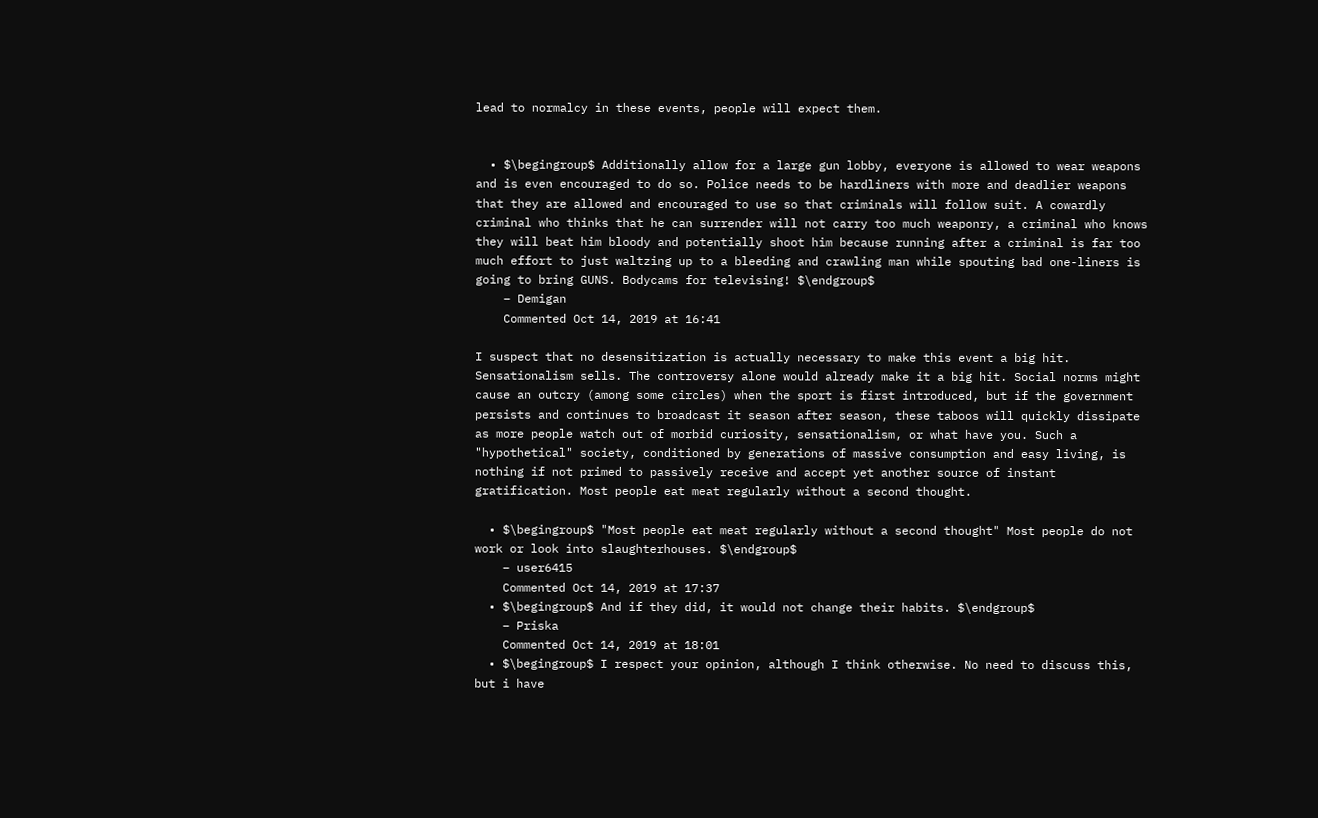lead to normalcy in these events, people will expect them.


  • $\begingroup$ Additionally allow for a large gun lobby, everyone is allowed to wear weapons and is even encouraged to do so. Police needs to be hardliners with more and deadlier weapons that they are allowed and encouraged to use so that criminals will follow suit. A cowardly criminal who thinks that he can surrender will not carry too much weaponry, a criminal who knows they will beat him bloody and potentially shoot him because running after a criminal is far too much effort to just waltzing up to a bleeding and crawling man while spouting bad one-liners is going to bring GUNS. Bodycams for televising! $\endgroup$
    – Demigan
    Commented Oct 14, 2019 at 16:41

I suspect that no desensitization is actually necessary to make this event a big hit. Sensationalism sells. The controversy alone would already make it a big hit. Social norms might cause an outcry (among some circles) when the sport is first introduced, but if the government persists and continues to broadcast it season after season, these taboos will quickly dissipate as more people watch out of morbid curiosity, sensationalism, or what have you. Such a "hypothetical" society, conditioned by generations of massive consumption and easy living, is nothing if not primed to passively receive and accept yet another source of instant gratification. Most people eat meat regularly without a second thought.

  • $\begingroup$ "Most people eat meat regularly without a second thought" Most people do not work or look into slaughterhouses. $\endgroup$
    – user6415
    Commented Oct 14, 2019 at 17:37
  • $\begingroup$ And if they did, it would not change their habits. $\endgroup$
    – Priska
    Commented Oct 14, 2019 at 18:01
  • $\begingroup$ I respect your opinion, although I think otherwise. No need to discuss this, but i have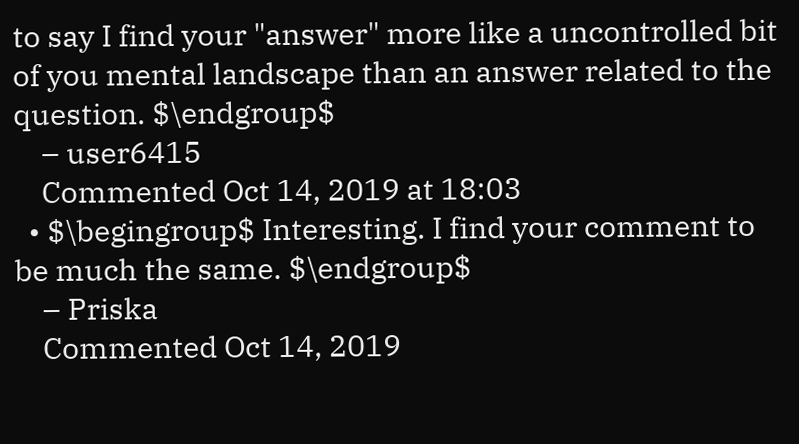to say I find your "answer" more like a uncontrolled bit of you mental landscape than an answer related to the question. $\endgroup$
    – user6415
    Commented Oct 14, 2019 at 18:03
  • $\begingroup$ Interesting. I find your comment to be much the same. $\endgroup$
    – Priska
    Commented Oct 14, 2019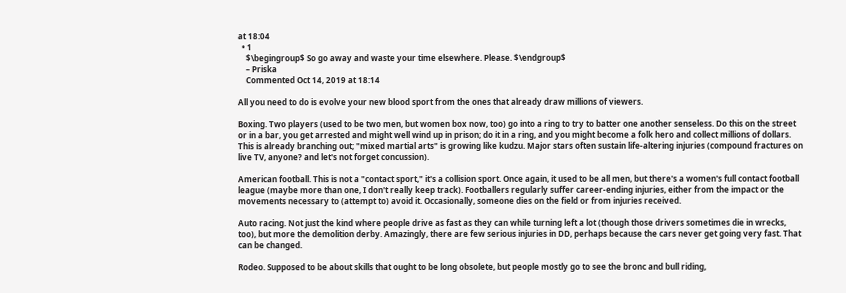at 18:04
  • 1
    $\begingroup$ So go away and waste your time elsewhere. Please. $\endgroup$
    – Priska
    Commented Oct 14, 2019 at 18:14

All you need to do is evolve your new blood sport from the ones that already draw millions of viewers.

Boxing. Two players (used to be two men, but women box now, too) go into a ring to try to batter one another senseless. Do this on the street or in a bar, you get arrested and might well wind up in prison; do it in a ring, and you might become a folk hero and collect millions of dollars. This is already branching out; "mixed martial arts" is growing like kudzu. Major stars often sustain life-altering injuries (compound fractures on live TV, anyone? and let's not forget concussion).

American football. This is not a "contact sport," it's a collision sport. Once again, it used to be all men, but there's a women's full contact football league (maybe more than one, I don't really keep track). Footballers regularly suffer career-ending injuries, either from the impact or the movements necessary to (attempt to) avoid it. Occasionally, someone dies on the field or from injuries received.

Auto racing. Not just the kind where people drive as fast as they can while turning left a lot (though those drivers sometimes die in wrecks, too), but more the demolition derby. Amazingly, there are few serious injuries in DD, perhaps because the cars never get going very fast. That can be changed.

Rodeo. Supposed to be about skills that ought to be long obsolete, but people mostly go to see the bronc and bull riding,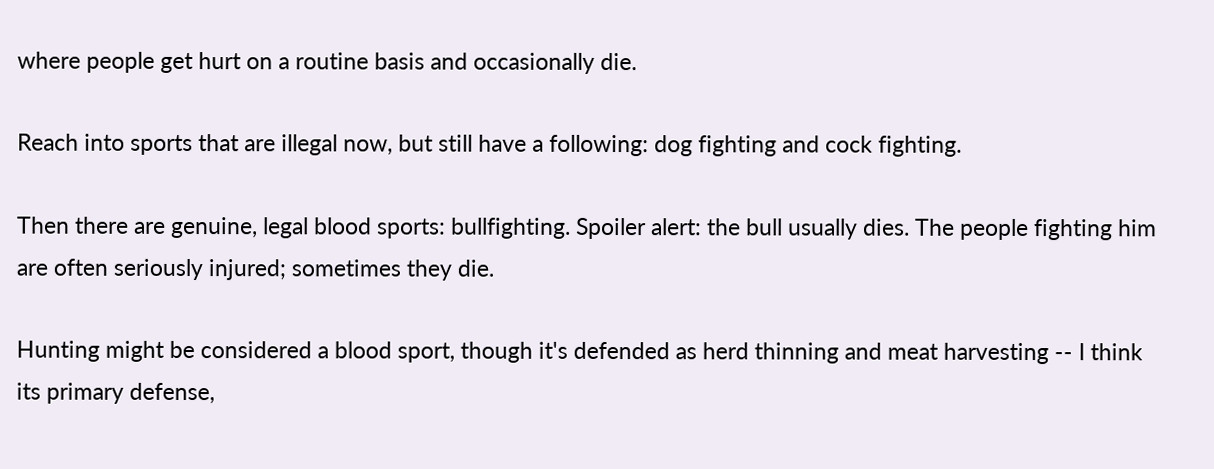where people get hurt on a routine basis and occasionally die.

Reach into sports that are illegal now, but still have a following: dog fighting and cock fighting.

Then there are genuine, legal blood sports: bullfighting. Spoiler alert: the bull usually dies. The people fighting him are often seriously injured; sometimes they die.

Hunting might be considered a blood sport, though it's defended as herd thinning and meat harvesting -- I think its primary defense,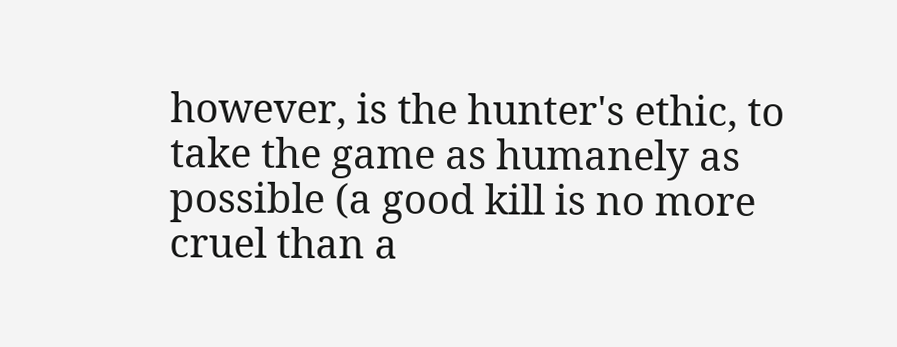however, is the hunter's ethic, to take the game as humanely as possible (a good kill is no more cruel than a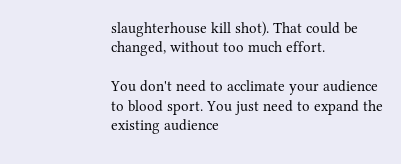slaughterhouse kill shot). That could be changed, without too much effort.

You don't need to acclimate your audience to blood sport. You just need to expand the existing audience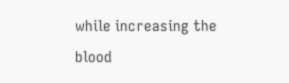while increasing the blood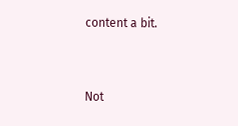content a bit.


Not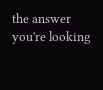the answer you're looking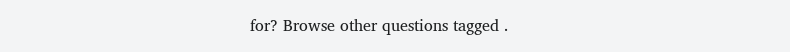for? Browse other questions tagged .